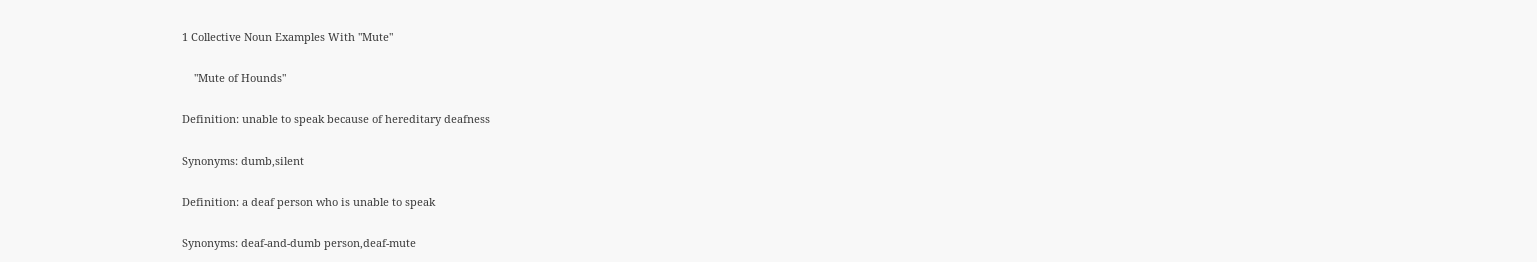1 Collective Noun Examples With "Mute"

    "Mute of Hounds"

Definition: unable to speak because of hereditary deafness

Synonyms: dumb,silent

Definition: a deaf person who is unable to speak

Synonyms: deaf-and-dumb person,deaf-mute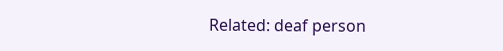Related: deaf person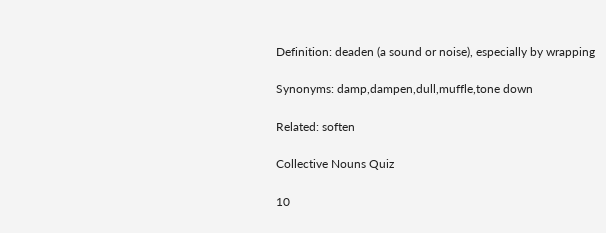Definition: deaden (a sound or noise), especially by wrapping

Synonyms: damp,dampen,dull,muffle,tone down

Related: soften

Collective Nouns Quiz

10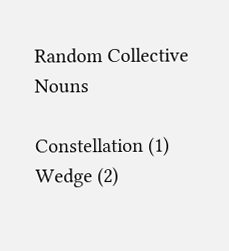Random Collective Nouns

Constellation (1) Wedge (2)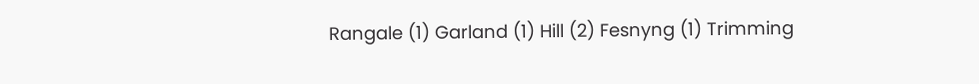Rangale (1) Garland (1) Hill (2) Fesnyng (1) Trimming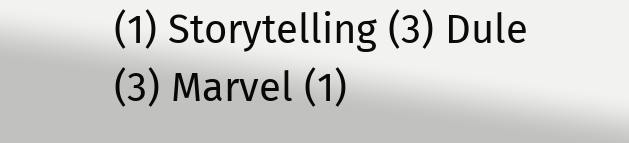(1) Storytelling (3) Dule (3) Marvel (1)